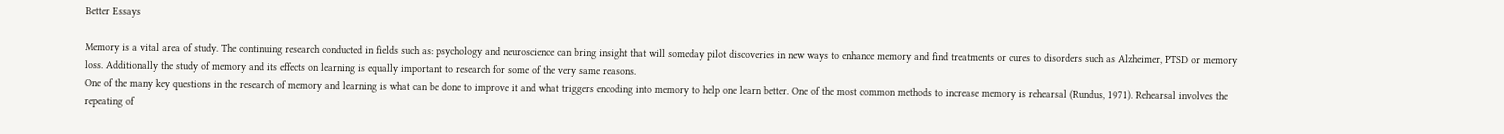Better Essays

Memory is a vital area of study. The continuing research conducted in fields such as: psychology and neuroscience can bring insight that will someday pilot discoveries in new ways to enhance memory and find treatments or cures to disorders such as Alzheimer, PTSD or memory loss. Additionally the study of memory and its effects on learning is equally important to research for some of the very same reasons.
One of the many key questions in the research of memory and learning is what can be done to improve it and what triggers encoding into memory to help one learn better. One of the most common methods to increase memory is rehearsal (Rundus, 1971). Rehearsal involves the repeating of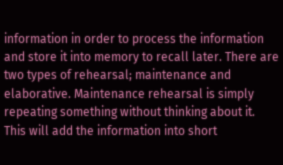information in order to process the information and store it into memory to recall later. There are two types of rehearsal; maintenance and elaborative. Maintenance rehearsal is simply repeating something without thinking about it. This will add the information into short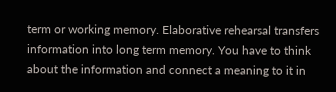term or working memory. Elaborative rehearsal transfers information into long term memory. You have to think about the information and connect a meaning to it in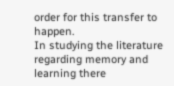order for this transfer to happen.
In studying the literature regarding memory and learning there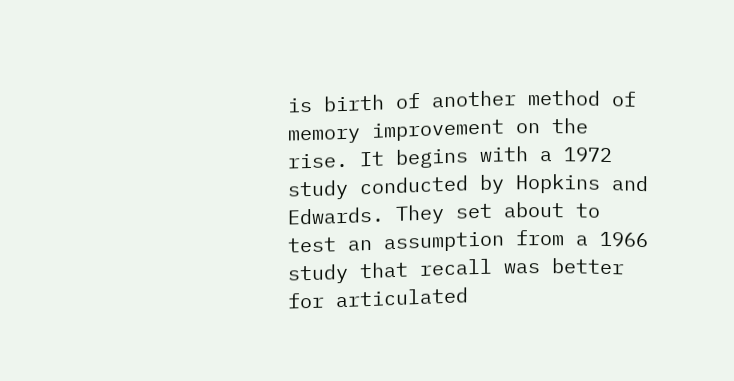is birth of another method of memory improvement on the rise. It begins with a 1972 study conducted by Hopkins and Edwards. They set about to test an assumption from a 1966 study that recall was better for articulated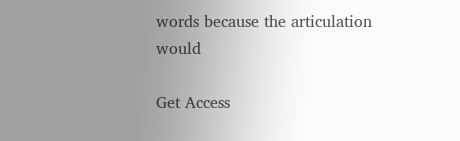words because the articulation would

Get Access